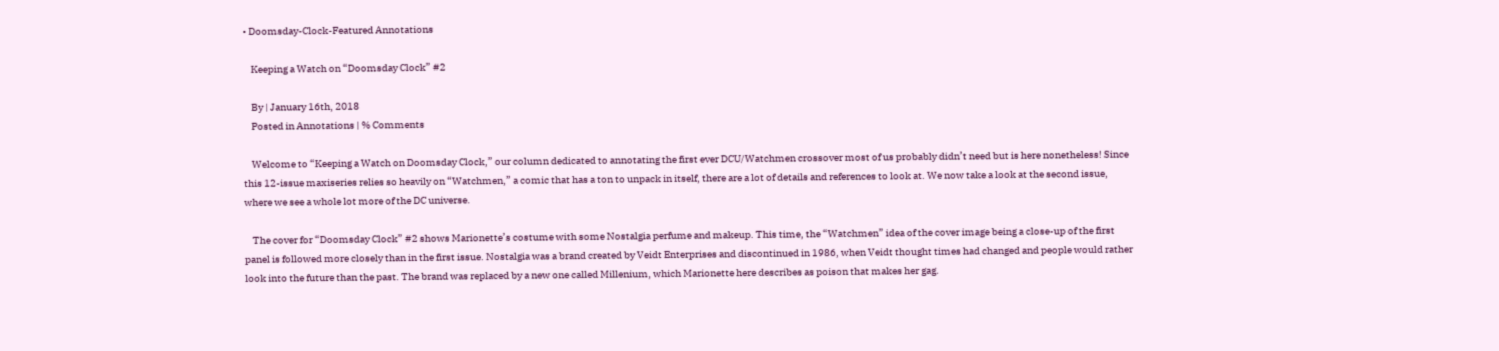• Doomsday-Clock-Featured Annotations

    Keeping a Watch on “Doomsday Clock” #2

    By | January 16th, 2018
    Posted in Annotations | % Comments

    Welcome to “Keeping a Watch on Doomsday Clock,” our column dedicated to annotating the first ever DCU/Watchmen crossover most of us probably didn’t need but is here nonetheless! Since this 12-issue maxiseries relies so heavily on “Watchmen,” a comic that has a ton to unpack in itself, there are a lot of details and references to look at. We now take a look at the second issue, where we see a whole lot more of the DC universe.

    The cover for “Doomsday Clock” #2 shows Marionette’s costume with some Nostalgia perfume and makeup. This time, the “Watchmen” idea of the cover image being a close-up of the first panel is followed more closely than in the first issue. Nostalgia was a brand created by Veidt Enterprises and discontinued in 1986, when Veidt thought times had changed and people would rather look into the future than the past. The brand was replaced by a new one called Millenium, which Marionette here describes as poison that makes her gag.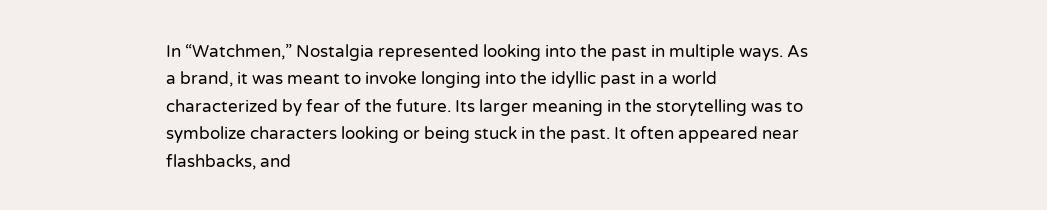In “Watchmen,” Nostalgia represented looking into the past in multiple ways. As a brand, it was meant to invoke longing into the idyllic past in a world characterized by fear of the future. Its larger meaning in the storytelling was to symbolize characters looking or being stuck in the past. It often appeared near flashbacks, and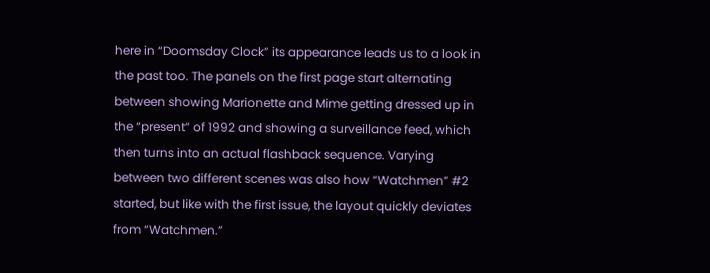here in “Doomsday Clock” its appearance leads us to a look in the past too. The panels on the first page start alternating between showing Marionette and Mime getting dressed up in the “present” of 1992 and showing a surveillance feed, which then turns into an actual flashback sequence. Varying between two different scenes was also how “Watchmen” #2 started, but like with the first issue, the layout quickly deviates from “Watchmen.”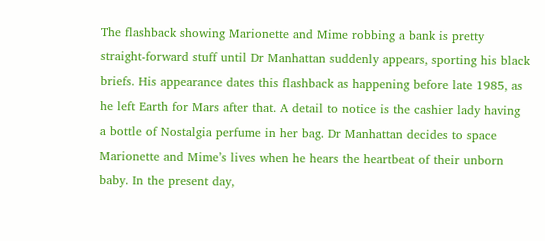The flashback showing Marionette and Mime robbing a bank is pretty straight-forward stuff until Dr Manhattan suddenly appears, sporting his black briefs. His appearance dates this flashback as happening before late 1985, as he left Earth for Mars after that. A detail to notice is the cashier lady having a bottle of Nostalgia perfume in her bag. Dr Manhattan decides to space Marionette and Mime’s lives when he hears the heartbeat of their unborn baby. In the present day,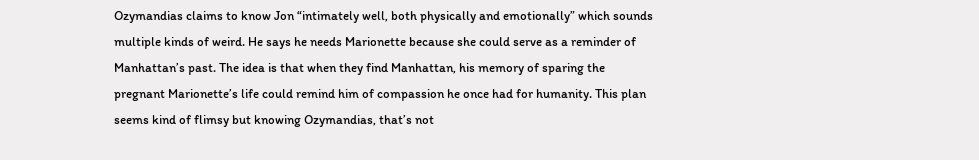Ozymandias claims to know Jon “intimately well, both physically and emotionally” which sounds multiple kinds of weird. He says he needs Marionette because she could serve as a reminder of Manhattan’s past. The idea is that when they find Manhattan, his memory of sparing the pregnant Marionette’s life could remind him of compassion he once had for humanity. This plan seems kind of flimsy but knowing Ozymandias, that’s not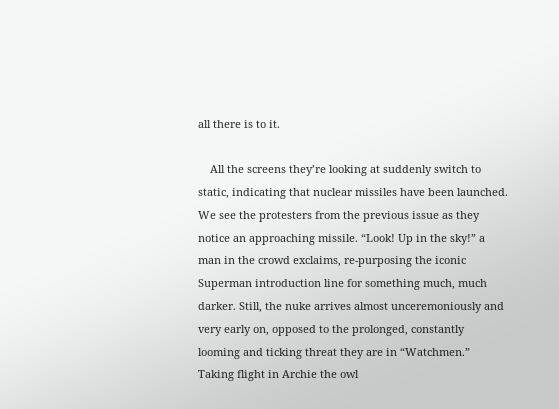all there is to it.

    All the screens they’re looking at suddenly switch to static, indicating that nuclear missiles have been launched. We see the protesters from the previous issue as they notice an approaching missile. “Look! Up in the sky!” a man in the crowd exclaims, re-purposing the iconic Superman introduction line for something much, much darker. Still, the nuke arrives almost unceremoniously and very early on, opposed to the prolonged, constantly looming and ticking threat they are in “Watchmen.” Taking flight in Archie the owl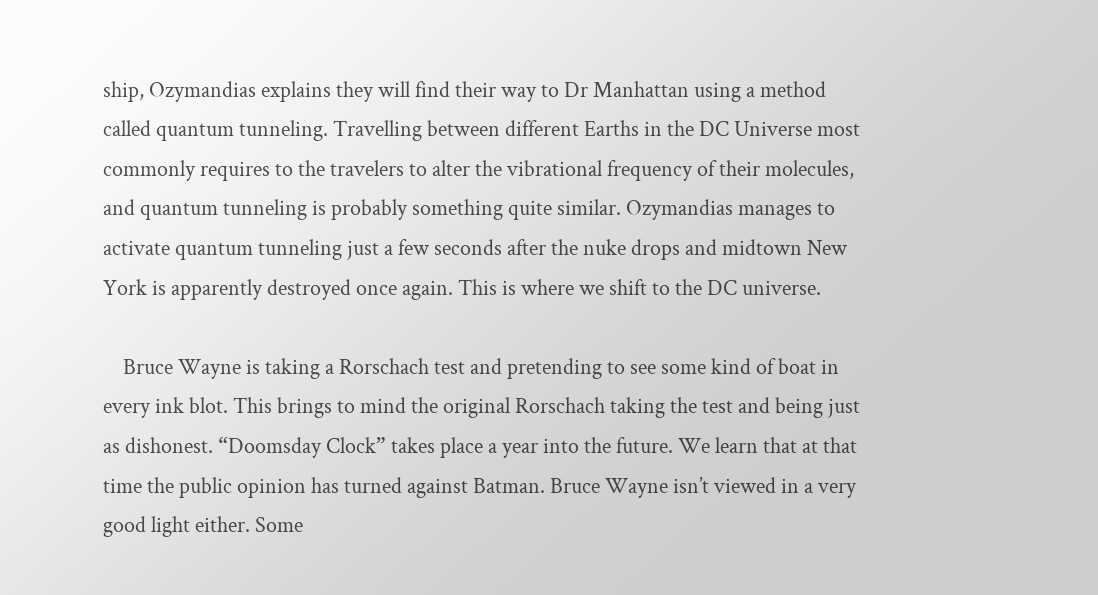ship, Ozymandias explains they will find their way to Dr Manhattan using a method called quantum tunneling. Travelling between different Earths in the DC Universe most commonly requires to the travelers to alter the vibrational frequency of their molecules, and quantum tunneling is probably something quite similar. Ozymandias manages to activate quantum tunneling just a few seconds after the nuke drops and midtown New York is apparently destroyed once again. This is where we shift to the DC universe.

    Bruce Wayne is taking a Rorschach test and pretending to see some kind of boat in every ink blot. This brings to mind the original Rorschach taking the test and being just as dishonest. “Doomsday Clock” takes place a year into the future. We learn that at that time the public opinion has turned against Batman. Bruce Wayne isn’t viewed in a very good light either. Some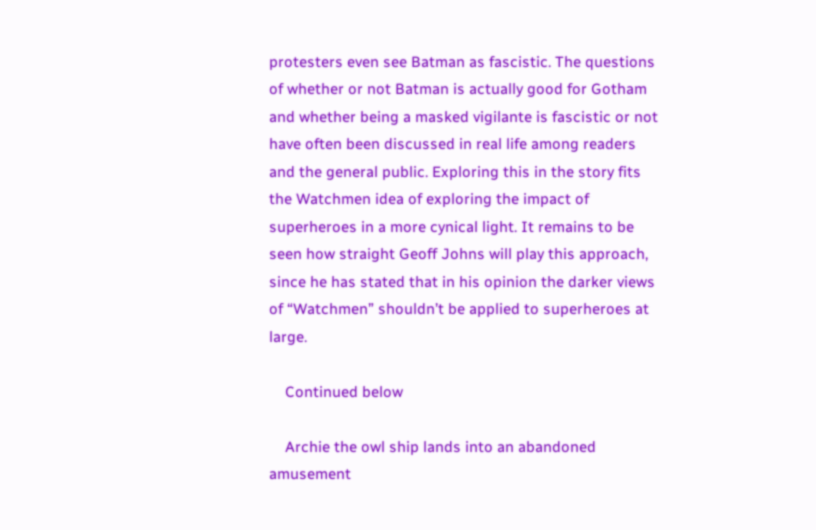protesters even see Batman as fascistic. The questions of whether or not Batman is actually good for Gotham and whether being a masked vigilante is fascistic or not have often been discussed in real life among readers and the general public. Exploring this in the story fits the Watchmen idea of exploring the impact of superheroes in a more cynical light. It remains to be seen how straight Geoff Johns will play this approach, since he has stated that in his opinion the darker views of “Watchmen” shouldn’t be applied to superheroes at large.

    Continued below

    Archie the owl ship lands into an abandoned amusement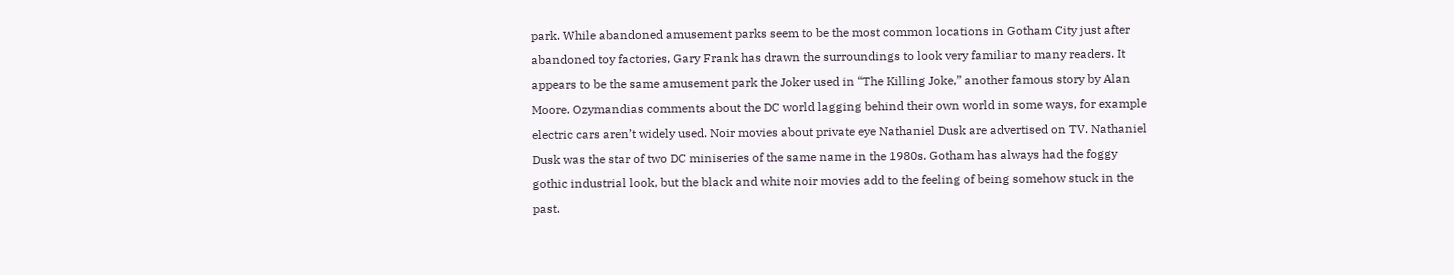park. While abandoned amusement parks seem to be the most common locations in Gotham City just after abandoned toy factories, Gary Frank has drawn the surroundings to look very familiar to many readers. It appears to be the same amusement park the Joker used in “The Killing Joke,” another famous story by Alan Moore. Ozymandias comments about the DC world lagging behind their own world in some ways, for example electric cars aren’t widely used. Noir movies about private eye Nathaniel Dusk are advertised on TV. Nathaniel Dusk was the star of two DC miniseries of the same name in the 1980s. Gotham has always had the foggy gothic industrial look, but the black and white noir movies add to the feeling of being somehow stuck in the past.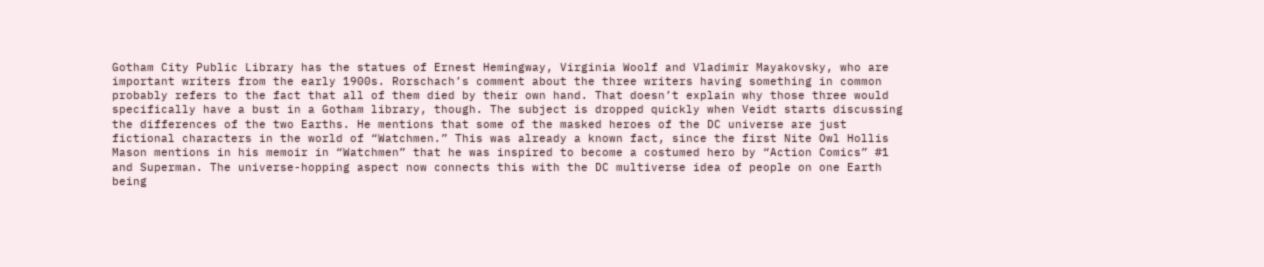Gotham City Public Library has the statues of Ernest Hemingway, Virginia Woolf and Vladimir Mayakovsky, who are important writers from the early 1900s. Rorschach’s comment about the three writers having something in common probably refers to the fact that all of them died by their own hand. That doesn’t explain why those three would specifically have a bust in a Gotham library, though. The subject is dropped quickly when Veidt starts discussing the differences of the two Earths. He mentions that some of the masked heroes of the DC universe are just fictional characters in the world of “Watchmen.” This was already a known fact, since the first Nite Owl Hollis Mason mentions in his memoir in “Watchmen” that he was inspired to become a costumed hero by “Action Comics” #1 and Superman. The universe-hopping aspect now connects this with the DC multiverse idea of people on one Earth being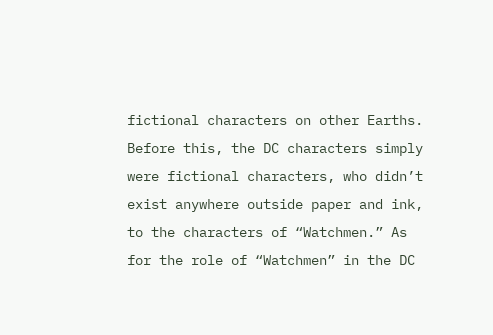fictional characters on other Earths. Before this, the DC characters simply were fictional characters, who didn’t exist anywhere outside paper and ink, to the characters of “Watchmen.” As for the role of “Watchmen” in the DC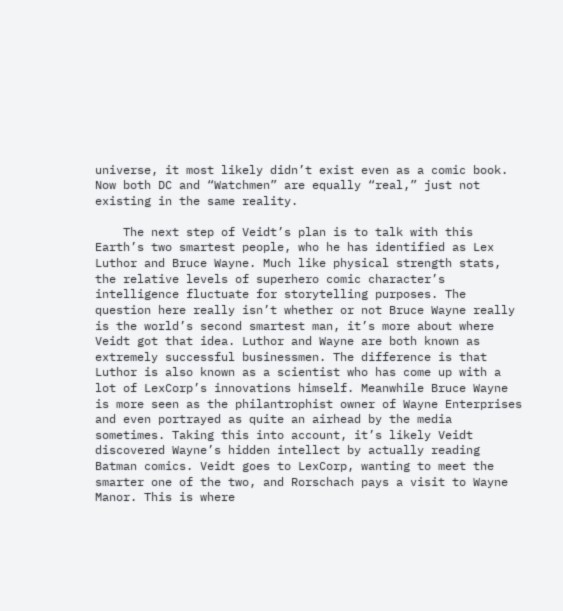universe, it most likely didn’t exist even as a comic book. Now both DC and “Watchmen” are equally “real,” just not existing in the same reality.

    The next step of Veidt’s plan is to talk with this Earth’s two smartest people, who he has identified as Lex Luthor and Bruce Wayne. Much like physical strength stats, the relative levels of superhero comic character’s intelligence fluctuate for storytelling purposes. The question here really isn’t whether or not Bruce Wayne really is the world’s second smartest man, it’s more about where Veidt got that idea. Luthor and Wayne are both known as extremely successful businessmen. The difference is that Luthor is also known as a scientist who has come up with a lot of LexCorp’s innovations himself. Meanwhile Bruce Wayne is more seen as the philantrophist owner of Wayne Enterprises and even portrayed as quite an airhead by the media sometimes. Taking this into account, it’s likely Veidt discovered Wayne’s hidden intellect by actually reading Batman comics. Veidt goes to LexCorp, wanting to meet the smarter one of the two, and Rorschach pays a visit to Wayne Manor. This is where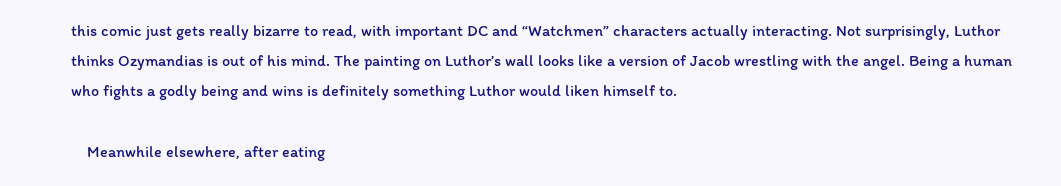this comic just gets really bizarre to read, with important DC and “Watchmen” characters actually interacting. Not surprisingly, Luthor thinks Ozymandias is out of his mind. The painting on Luthor’s wall looks like a version of Jacob wrestling with the angel. Being a human who fights a godly being and wins is definitely something Luthor would liken himself to.

    Meanwhile elsewhere, after eating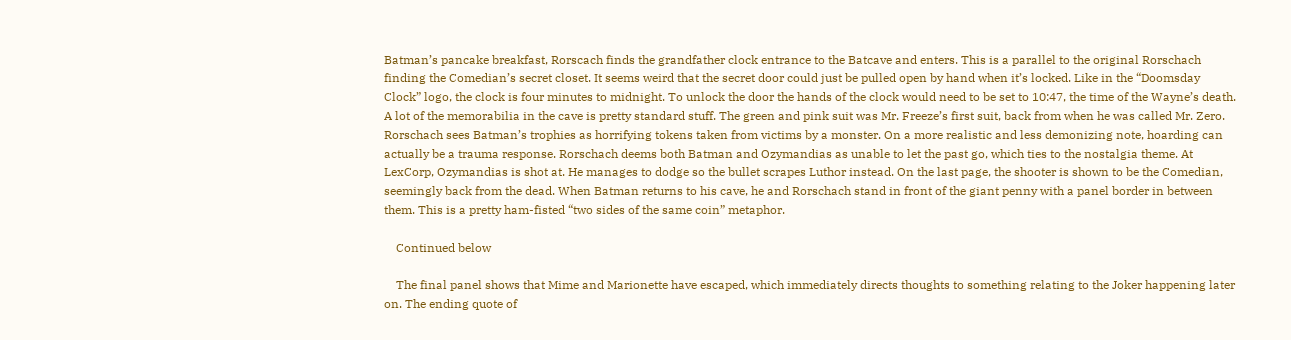Batman’s pancake breakfast, Rorscach finds the grandfather clock entrance to the Batcave and enters. This is a parallel to the original Rorschach finding the Comedian’s secret closet. It seems weird that the secret door could just be pulled open by hand when it’s locked. Like in the “Doomsday Clock” logo, the clock is four minutes to midnight. To unlock the door the hands of the clock would need to be set to 10:47, the time of the Wayne’s death. A lot of the memorabilia in the cave is pretty standard stuff. The green and pink suit was Mr. Freeze’s first suit, back from when he was called Mr. Zero. Rorschach sees Batman’s trophies as horrifying tokens taken from victims by a monster. On a more realistic and less demonizing note, hoarding can actually be a trauma response. Rorschach deems both Batman and Ozymandias as unable to let the past go, which ties to the nostalgia theme. At LexCorp, Ozymandias is shot at. He manages to dodge so the bullet scrapes Luthor instead. On the last page, the shooter is shown to be the Comedian, seemingly back from the dead. When Batman returns to his cave, he and Rorschach stand in front of the giant penny with a panel border in between them. This is a pretty ham-fisted “two sides of the same coin” metaphor.

    Continued below

    The final panel shows that Mime and Marionette have escaped, which immediately directs thoughts to something relating to the Joker happening later on. The ending quote of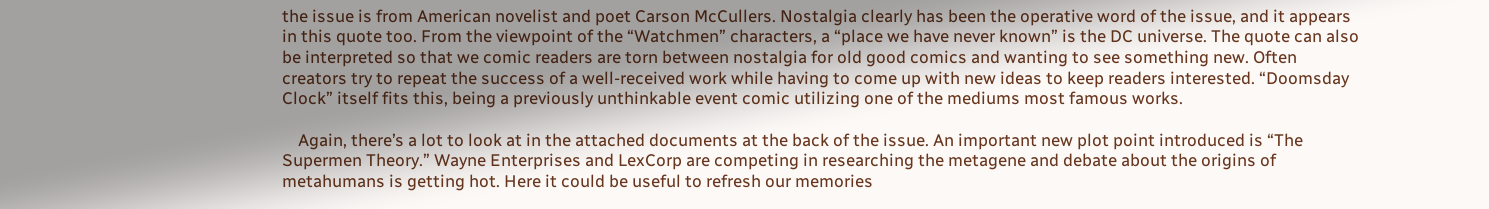the issue is from American novelist and poet Carson McCullers. Nostalgia clearly has been the operative word of the issue, and it appears in this quote too. From the viewpoint of the “Watchmen” characters, a “place we have never known” is the DC universe. The quote can also be interpreted so that we comic readers are torn between nostalgia for old good comics and wanting to see something new. Often creators try to repeat the success of a well-received work while having to come up with new ideas to keep readers interested. “Doomsday Clock” itself fits this, being a previously unthinkable event comic utilizing one of the mediums most famous works.

    Again, there’s a lot to look at in the attached documents at the back of the issue. An important new plot point introduced is “The Supermen Theory.” Wayne Enterprises and LexCorp are competing in researching the metagene and debate about the origins of metahumans is getting hot. Here it could be useful to refresh our memories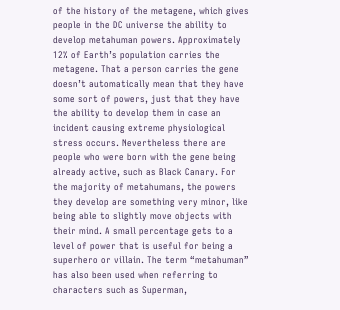of the history of the metagene, which gives people in the DC universe the ability to develop metahuman powers. Approximately 12% of Earth’s population carries the metagene. That a person carries the gene doesn’t automatically mean that they have some sort of powers, just that they have the ability to develop them in case an incident causing extreme physiological stress occurs. Nevertheless there are people who were born with the gene being already active, such as Black Canary. For the majority of metahumans, the powers they develop are something very minor, like being able to slightly move objects with their mind. A small percentage gets to a level of power that is useful for being a superhero or villain. The term “metahuman” has also been used when referring to characters such as Superman,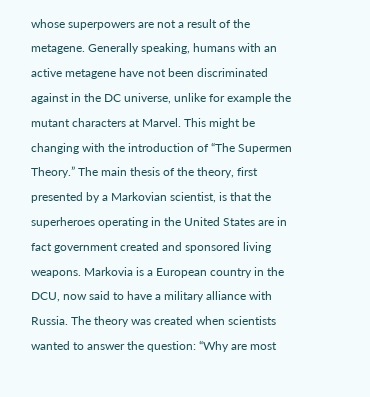whose superpowers are not a result of the metagene. Generally speaking, humans with an active metagene have not been discriminated against in the DC universe, unlike for example the mutant characters at Marvel. This might be changing with the introduction of “The Supermen Theory.” The main thesis of the theory, first presented by a Markovian scientist, is that the superheroes operating in the United States are in fact government created and sponsored living weapons. Markovia is a European country in the DCU, now said to have a military alliance with Russia. The theory was created when scientists wanted to answer the question: “Why are most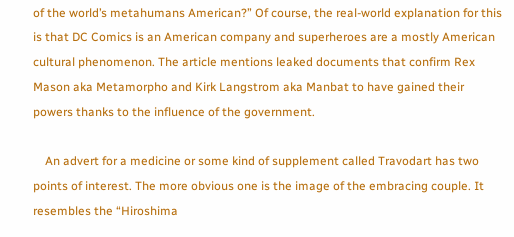of the world’s metahumans American?” Of course, the real-world explanation for this is that DC Comics is an American company and superheroes are a mostly American cultural phenomenon. The article mentions leaked documents that confirm Rex Mason aka Metamorpho and Kirk Langstrom aka Manbat to have gained their powers thanks to the influence of the government.

    An advert for a medicine or some kind of supplement called Travodart has two points of interest. The more obvious one is the image of the embracing couple. It resembles the “Hiroshima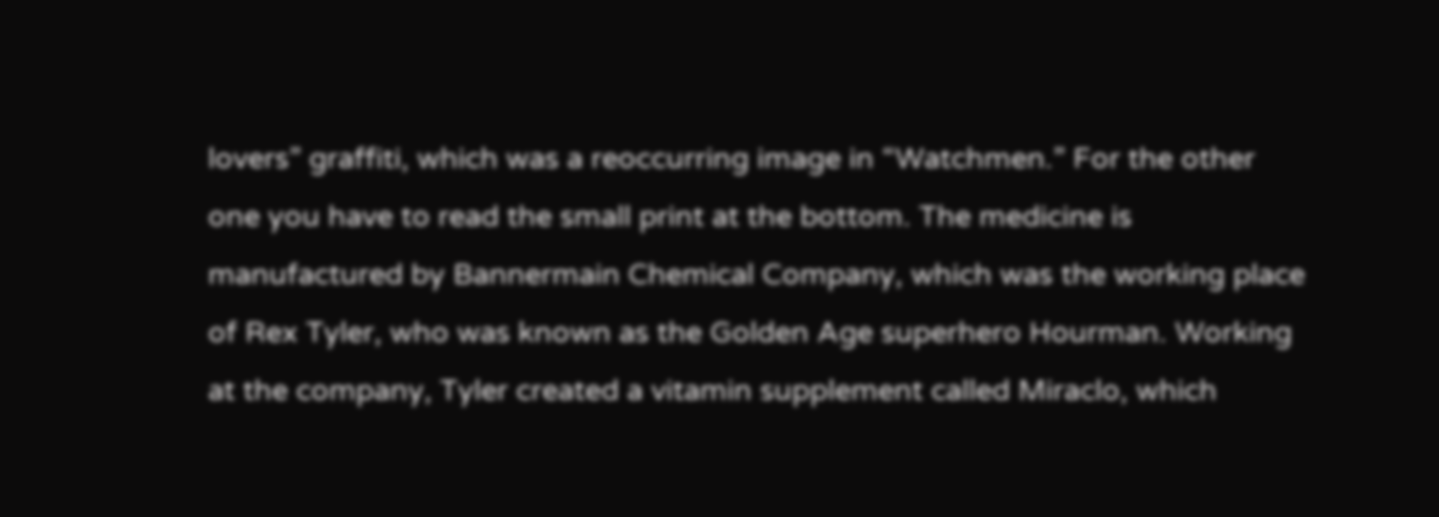lovers” graffiti, which was a reoccurring image in “Watchmen.” For the other one you have to read the small print at the bottom. The medicine is manufactured by Bannermain Chemical Company, which was the working place of Rex Tyler, who was known as the Golden Age superhero Hourman. Working at the company, Tyler created a vitamin supplement called Miraclo, which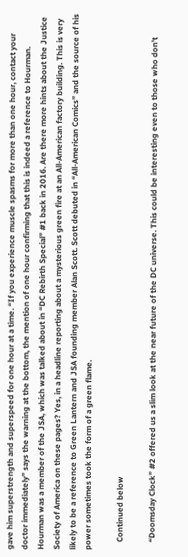gave him superstrength and superspeed for one hour at a time. “If you experience muscle spasms for more than one hour, contact your doctor immediately” says the warning at the bottom, the mention of one hour confirming that this is indeed a reference to Hourman. Hourman was a member of the JSA, which was talked about in “DC Rebirth Special” #1 back in 2016. Are there more hints about the Justice Society of America on these pages? Yes, in a headline reporting about a mysterious green fire at an All-American factory building. This is very likely to be a reference to Green Lantern and JSA founding member Alan Scott. Scott debuted in “All-American Comics” and the source of his power sometimes took the form of a green flame.

    Continued below

    “Doomsday Clock” #2 offered us a slim look at the near future of the DC universe. This could be interesting even to those who don’t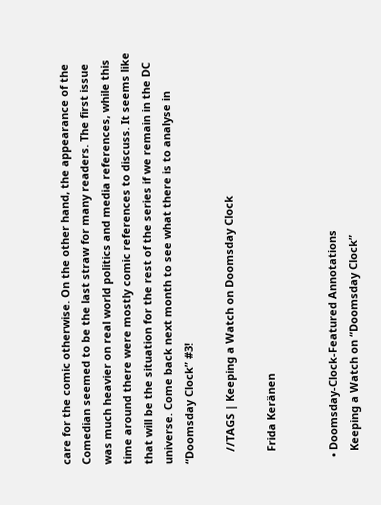care for the comic otherwise. On the other hand, the appearance of the Comedian seemed to be the last straw for many readers. The first issue was much heavier on real world politics and media references, while this time around there were mostly comic references to discuss. It seems like that will be the situation for the rest of the series if we remain in the DC universe. Come back next month to see what there is to analyse in “Doomsday Clock” #3!

    //TAGS | Keeping a Watch on Doomsday Clock

    Frida Keränen


  • Doomsday-Clock-Featured Annotations
    Keeping a Watch on “Doomsday Clock”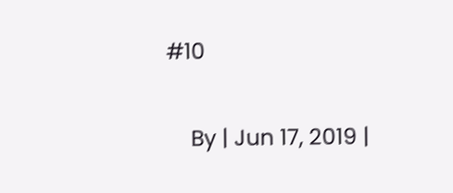#10

    By | Jun 17, 2019 |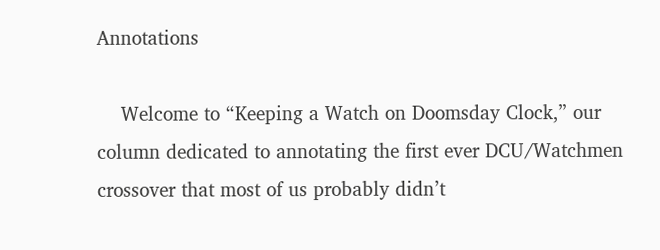Annotations

    Welcome to “Keeping a Watch on Doomsday Clock,” our column dedicated to annotating the first ever DCU/Watchmen crossover that most of us probably didn’t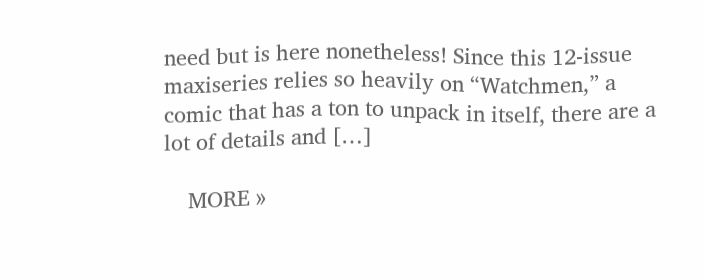need but is here nonetheless! Since this 12-issue maxiseries relies so heavily on “Watchmen,” a comic that has a ton to unpack in itself, there are a lot of details and […]

    MORE »